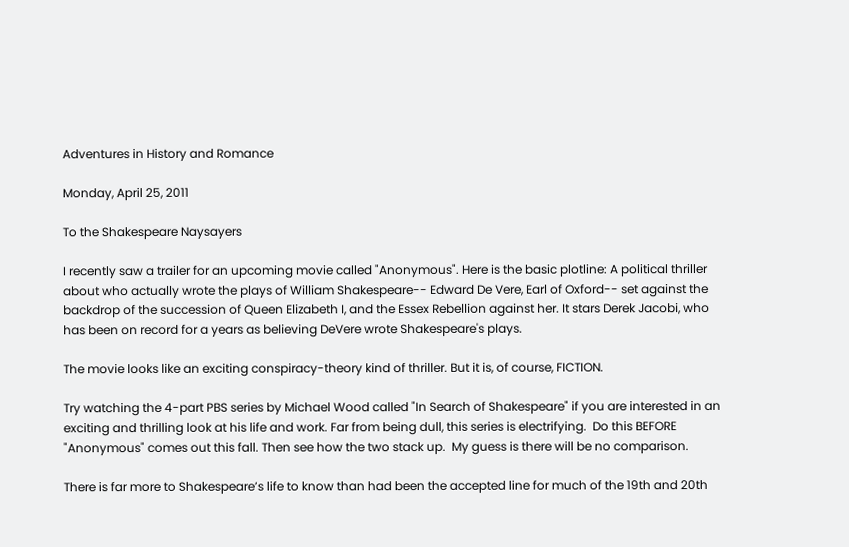Adventures in History and Romance

Monday, April 25, 2011

To the Shakespeare Naysayers

I recently saw a trailer for an upcoming movie called "Anonymous". Here is the basic plotline: A political thriller about who actually wrote the plays of William Shakespeare-- Edward De Vere, Earl of Oxford-- set against the backdrop of the succession of Queen Elizabeth I, and the Essex Rebellion against her. It stars Derek Jacobi, who has been on record for a years as believing DeVere wrote Shakespeare's plays.

The movie looks like an exciting conspiracy-theory kind of thriller. But it is, of course, FICTION.

Try watching the 4-part PBS series by Michael Wood called "In Search of Shakespeare" if you are interested in an exciting and thrilling look at his life and work. Far from being dull, this series is electrifying.  Do this BEFORE "Anonymous" comes out this fall. Then see how the two stack up.  My guess is there will be no comparison.

There is far more to Shakespeare’s life to know than had been the accepted line for much of the 19th and 20th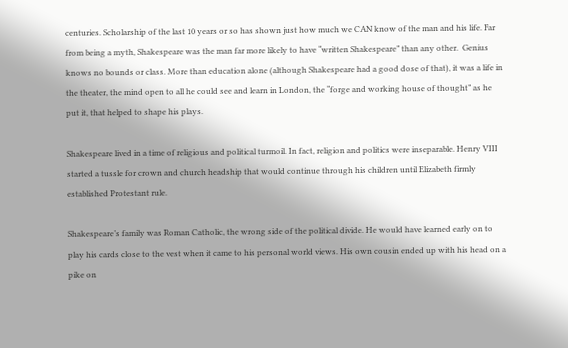centuries. Scholarship of the last 10 years or so has shown just how much we CAN know of the man and his life. Far from being a myth, Shakespeare was the man far more likely to have “written Shakespeare” than any other.  Genius knows no bounds or class. More than education alone (although Shakespeare had a good dose of that), it was a life in the theater, the mind open to all he could see and learn in London, the “forge and working house of thought” as he put it, that helped to shape his plays.

Shakespeare lived in a time of religious and political turmoil. In fact, religion and politics were inseparable. Henry VIII started a tussle for crown and church headship that would continue through his children until Elizabeth firmly established Protestant rule.

Shakespeare’s family was Roman Catholic, the wrong side of the political divide. He would have learned early on to play his cards close to the vest when it came to his personal world views. His own cousin ended up with his head on a pike on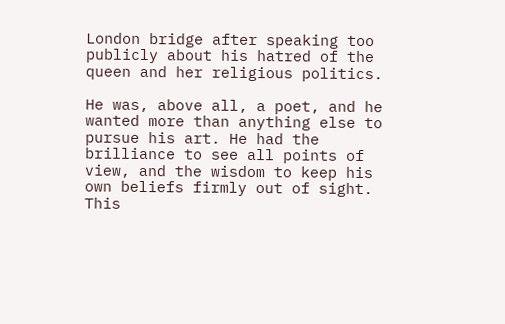London bridge after speaking too publicly about his hatred of the queen and her religious politics.

He was, above all, a poet, and he wanted more than anything else to pursue his art. He had the brilliance to see all points of view, and the wisdom to keep his own beliefs firmly out of sight. This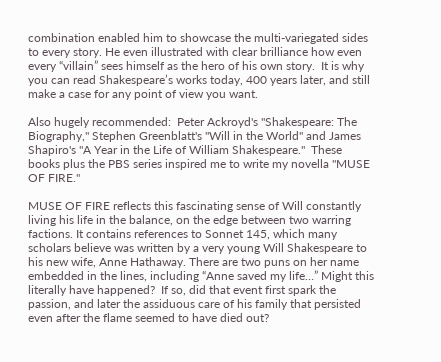combination enabled him to showcase the multi-variegated sides to every story. He even illustrated with clear brilliance how even every “villain” sees himself as the hero of his own story.  It is why you can read Shakespeare’s works today, 400 years later, and still make a case for any point of view you want.

Also hugely recommended:  Peter Ackroyd's "Shakespeare: The Biography," Stephen Greenblatt's "Will in the World" and James Shapiro's "A Year in the Life of William Shakespeare."  These books plus the PBS series inspired me to write my novella "MUSE OF FIRE."

MUSE OF FIRE reflects this fascinating sense of Will constantly living his life in the balance, on the edge between two warring factions. It contains references to Sonnet 145, which many scholars believe was written by a very young Will Shakespeare to his new wife, Anne Hathaway. There are two puns on her name embedded in the lines, including “Anne saved my life…” Might this literally have happened?  If so, did that event first spark the passion, and later the assiduous care of his family that persisted even after the flame seemed to have died out?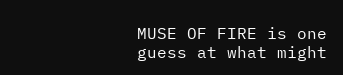MUSE OF FIRE is one guess at what might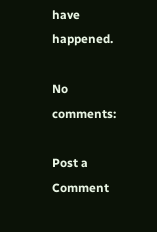have happened.

No comments:

Post a Comment